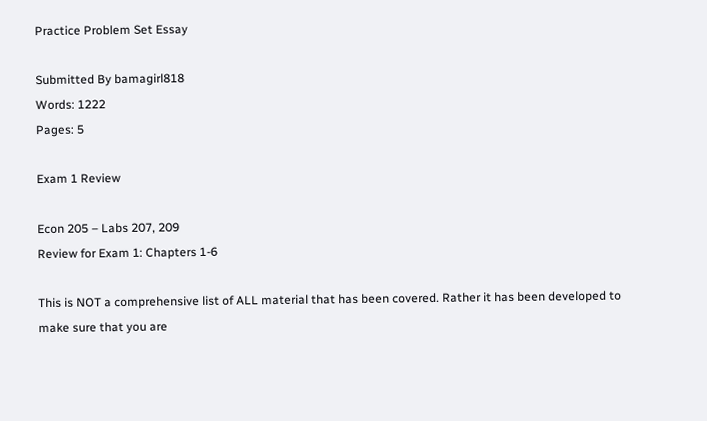Practice Problem Set Essay

Submitted By bamagirl818
Words: 1222
Pages: 5

Exam 1 Review

Econ 205 – Labs 207, 209
Review for Exam 1: Chapters 1-6

This is NOT a comprehensive list of ALL material that has been covered. Rather it has been developed to make sure that you are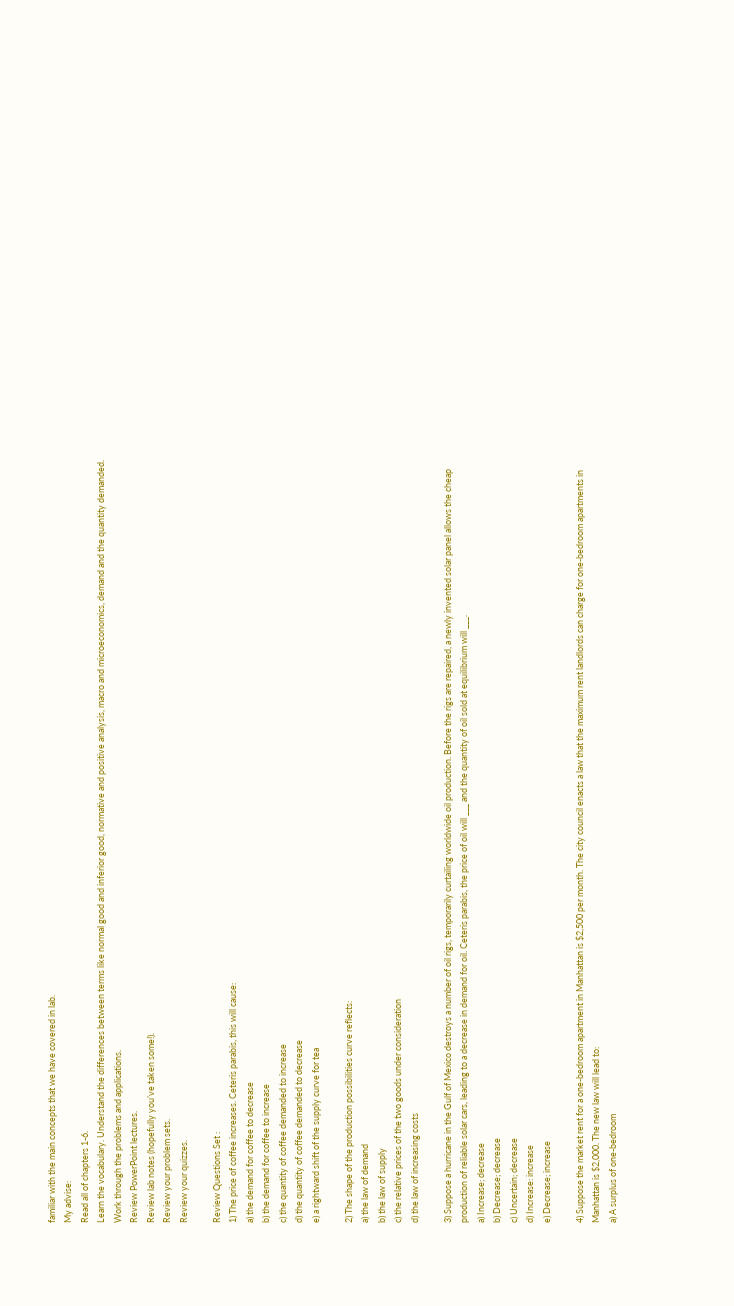familiar with the main concepts that we have covered in lab.
My advise:
Read all of chapters 1-6.
Learn the vocabulary. Understand the differences between terms like normal good and inferior good, normative and positive analysis, macro and microeconomics, demand and the quantity demanded.
Work through the problems and applications.
Review PowerPoint lectures.
Review lab notes (hopefully you’ve taken some!).
Review your problem sets.
Review your quizzes.

Review Questions Set :
1) The price of coffee increases. Ceteris parabis, this will cause:
a) the demand for coffee to decrease
b) the demand for coffee to increase
c) the quantity of coffee demanded to increase
d) the quantity of coffee demanded to decrease
e) a rightward shift of the supply curve for tea

2) The shape of the production possibilities curve reflects:
a) the law of demand
b) the law of supply
c) the relative prices of the two goods under consideration
d) the law of increasing costs

3) Suppose a hurricane in the Gulf of Mexico destroys a number of oil rigs, temporarily curtailing worldwide oil production. Before the rigs are repaired, a newly invented solar panel allows the cheap production of reliable solar cars, leading to a decrease in demand for oil. Ceteris parabis, the price of oil will ___ and the quantity of oil sold at equilibrium will ___.
a) Increase; decrease
b) Decrease; decrease
c) Uncertain; decrease
d) Increase: increase
e) Decrease; increase

4) Suppose the market rent for a one-bedroom apartment in Manhattan is $2,500 per month. The city council enacts a law that the maximum rent landlords can charge for one-bedroom apartments in Manhattan is $2,000. The new law will lead to:
a) A surplus of one-bedroom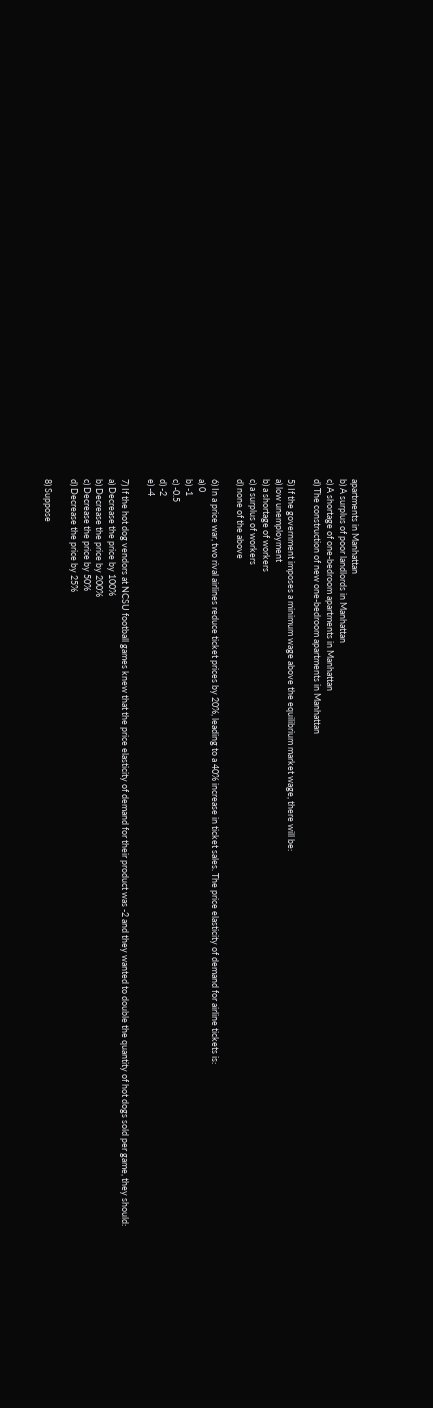apartments in Manhattan
b) A surplus of poor landlords in Manhattan
c) A shortage of one-bedroom apartments in Manhattan
d) The construction of new one-bedroom apartments in Manhattan

5) If the government imposes a minimum wage above the equilibrium market wage, there will be:
a) low unemployment
b) a shortage of workers
c) a surplus of workers
d) none of the above

6) In a price war, two rival airlines reduce ticket prices by 20%, leading to a 40% increase in ticket sales. The price elasticity of demand for airline tickets is:
a) 0
b) -1
c) -0.5
d) -2
e) -4

7) If the hot dog vendors at NCSU football games knew that the price elasticity of demand for their product was -2 and they wanted to double the quantity of hot dogs sold per game, they should:
a) Decrease the price by 100%
b) Decrease the price by 200%
c) Decrease the price by 50%
d) Decrease the price by 25%

8) Suppose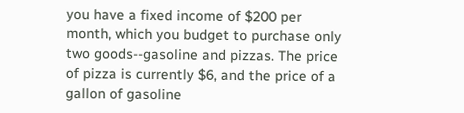you have a fixed income of $200 per month, which you budget to purchase only two goods--gasoline and pizzas. The price of pizza is currently $6, and the price of a gallon of gasoline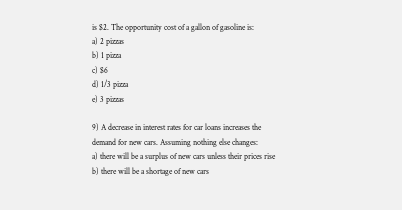is $2. The opportunity cost of a gallon of gasoline is:
a) 2 pizzas
b) 1 pizza
c) $6
d) 1/3 pizza
e) 3 pizzas

9) A decrease in interest rates for car loans increases the demand for new cars. Assuming nothing else changes:
a) there will be a surplus of new cars unless their prices rise
b) there will be a shortage of new cars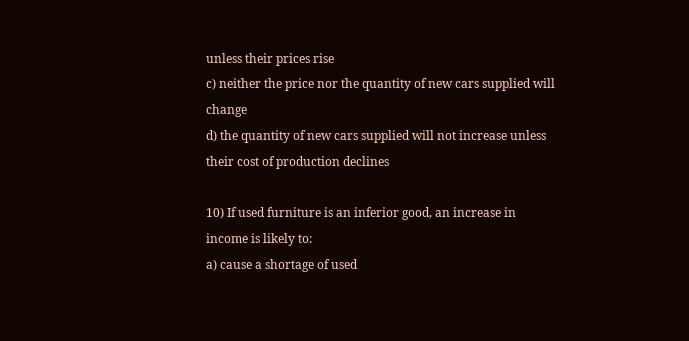unless their prices rise
c) neither the price nor the quantity of new cars supplied will change
d) the quantity of new cars supplied will not increase unless their cost of production declines

10) If used furniture is an inferior good, an increase in income is likely to:
a) cause a shortage of used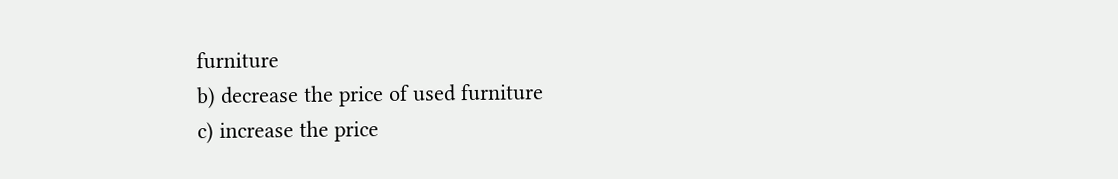furniture
b) decrease the price of used furniture
c) increase the price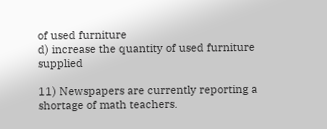of used furniture
d) increase the quantity of used furniture supplied

11) Newspapers are currently reporting a shortage of math teachers.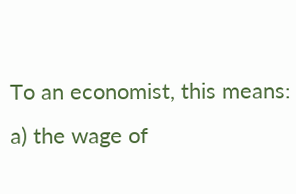To an economist, this means:
a) the wage of